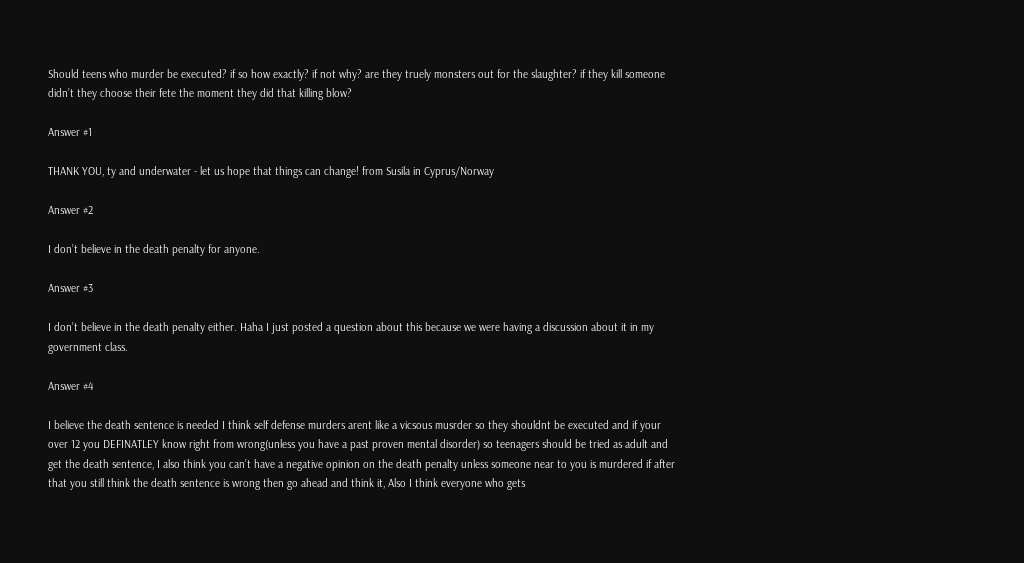Should teens who murder be executed? if so how exactly? if not why? are they truely monsters out for the slaughter? if they kill someone didn’t they choose their fete the moment they did that killing blow?

Answer #1

THANK YOU, ty and underwater - let us hope that things can change! from Susila in Cyprus/Norway

Answer #2

I don’t believe in the death penalty for anyone.

Answer #3

I don’t believe in the death penalty either. Haha I just posted a question about this because we were having a discussion about it in my government class.

Answer #4

I believe the death sentence is needed I think self defense murders arent like a vicsous musrder so they shouldnt be executed and if your over 12 you DEFINATLEY know right from wrong(unless you have a past proven mental disorder) so teenagers should be tried as adult and get the death sentence, I also think you can’t have a negative opinion on the death penalty unless someone near to you is murdered if after that you still think the death sentence is wrong then go ahead and think it, Also I think everyone who gets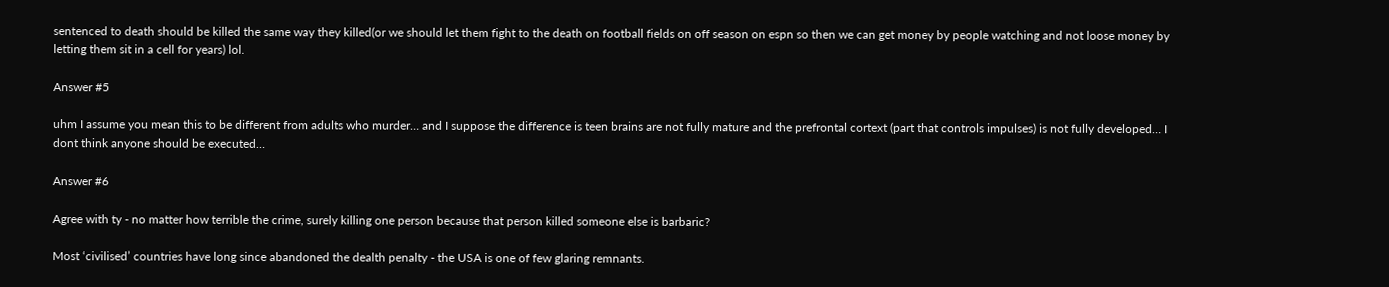sentenced to death should be killed the same way they killed(or we should let them fight to the death on football fields on off season on espn so then we can get money by people watching and not loose money by letting them sit in a cell for years) lol.

Answer #5

uhm I assume you mean this to be different from adults who murder… and I suppose the difference is teen brains are not fully mature and the prefrontal cortext (part that controls impulses) is not fully developed… I dont think anyone should be executed…

Answer #6

Agree with ty - no matter how terrible the crime, surely killing one person because that person killed someone else is barbaric?

Most ‘civilised’ countries have long since abandoned the dealth penalty - the USA is one of few glaring remnants.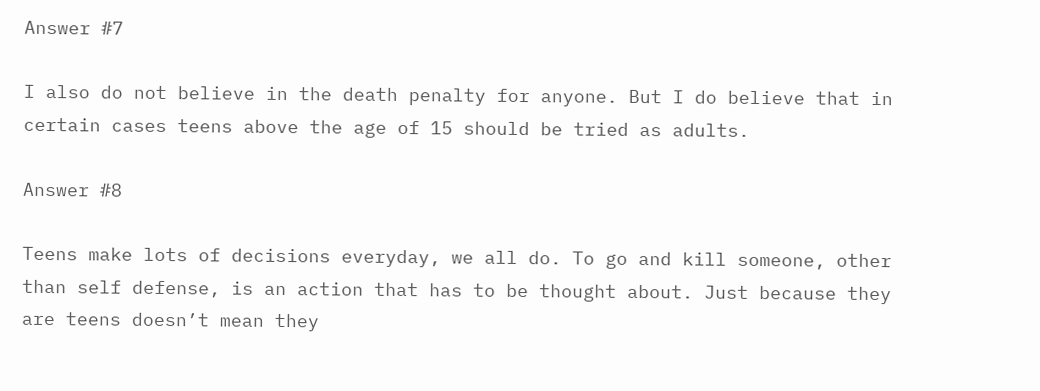Answer #7

I also do not believe in the death penalty for anyone. But I do believe that in certain cases teens above the age of 15 should be tried as adults.

Answer #8

Teens make lots of decisions everyday, we all do. To go and kill someone, other than self defense, is an action that has to be thought about. Just because they are teens doesn’t mean they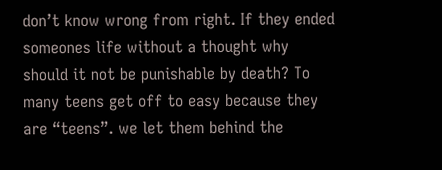don’t know wrong from right. If they ended someones life without a thought why should it not be punishable by death? To many teens get off to easy because they are “teens”. we let them behind the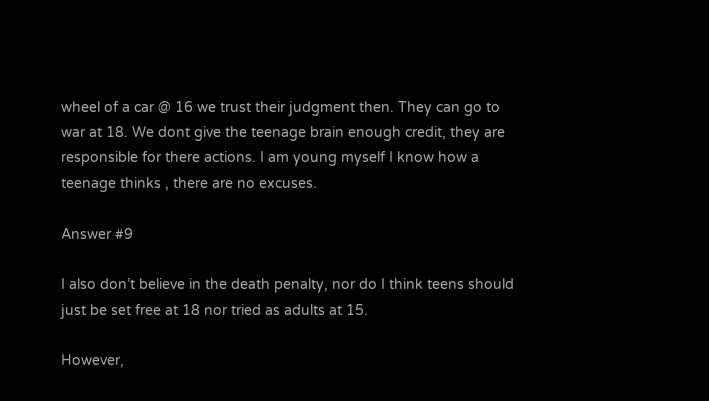wheel of a car @ 16 we trust their judgment then. They can go to war at 18. We dont give the teenage brain enough credit, they are responsible for there actions. I am young myself I know how a teenage thinks , there are no excuses.

Answer #9

I also don’t believe in the death penalty, nor do I think teens should just be set free at 18 nor tried as adults at 15.

However,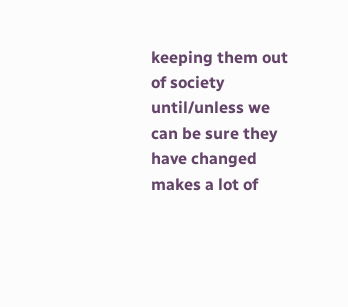keeping them out of society until/unless we can be sure they have changed makes a lot of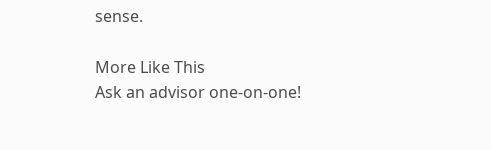sense.

More Like This
Ask an advisor one-on-one!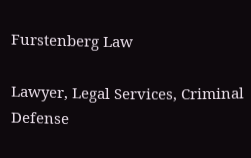Furstenberg Law

Lawyer, Legal Services, Criminal Defense